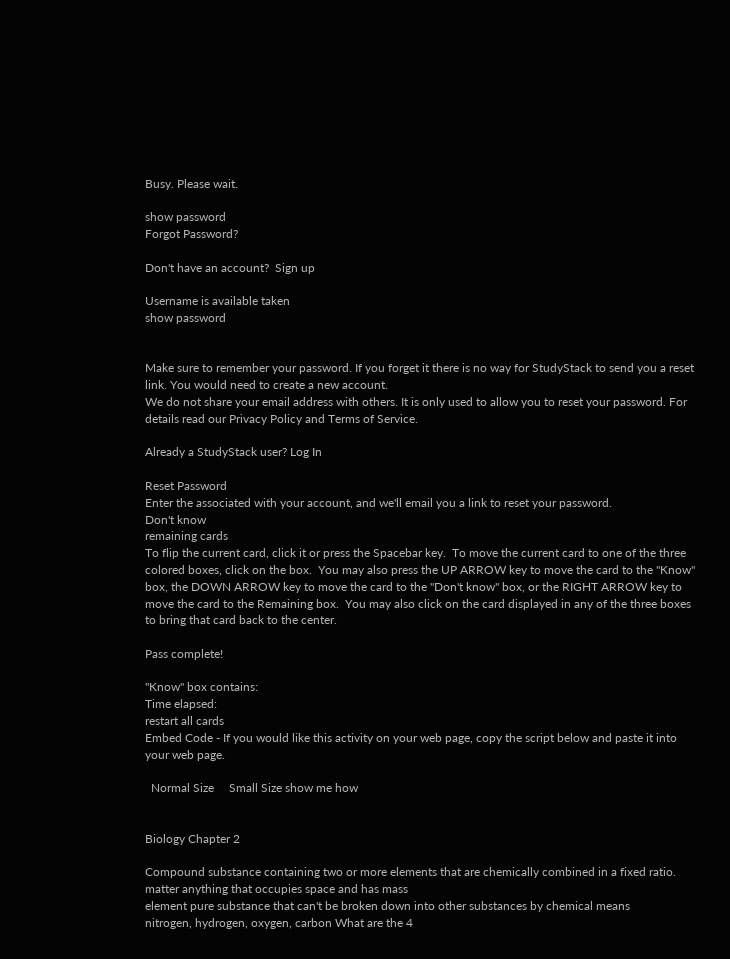Busy. Please wait.

show password
Forgot Password?

Don't have an account?  Sign up

Username is available taken
show password


Make sure to remember your password. If you forget it there is no way for StudyStack to send you a reset link. You would need to create a new account.
We do not share your email address with others. It is only used to allow you to reset your password. For details read our Privacy Policy and Terms of Service.

Already a StudyStack user? Log In

Reset Password
Enter the associated with your account, and we'll email you a link to reset your password.
Don't know
remaining cards
To flip the current card, click it or press the Spacebar key.  To move the current card to one of the three colored boxes, click on the box.  You may also press the UP ARROW key to move the card to the "Know" box, the DOWN ARROW key to move the card to the "Don't know" box, or the RIGHT ARROW key to move the card to the Remaining box.  You may also click on the card displayed in any of the three boxes to bring that card back to the center.

Pass complete!

"Know" box contains:
Time elapsed:
restart all cards
Embed Code - If you would like this activity on your web page, copy the script below and paste it into your web page.

  Normal Size     Small Size show me how


Biology Chapter 2

Compound substance containing two or more elements that are chemically combined in a fixed ratio.
matter anything that occupies space and has mass
element pure substance that can't be broken down into other substances by chemical means
nitrogen, hydrogen, oxygen, carbon What are the 4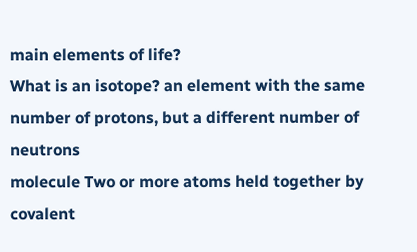main elements of life?
What is an isotope? an element with the same number of protons, but a different number of neutrons
molecule Two or more atoms held together by covalent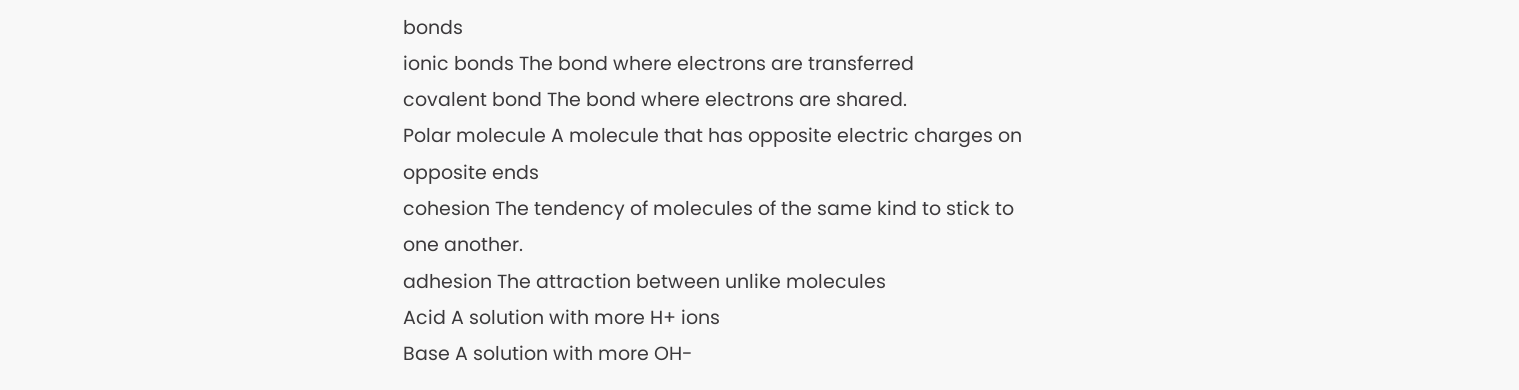bonds
ionic bonds The bond where electrons are transferred
covalent bond The bond where electrons are shared.
Polar molecule A molecule that has opposite electric charges on opposite ends
cohesion The tendency of molecules of the same kind to stick to one another.
adhesion The attraction between unlike molecules
Acid A solution with more H+ ions
Base A solution with more OH-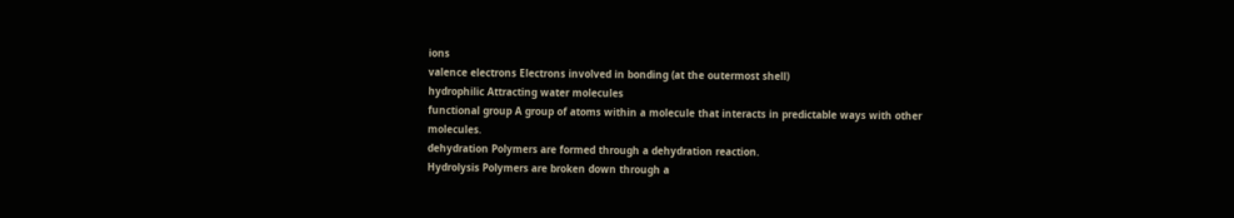ions
valence electrons Electrons involved in bonding (at the outermost shell)
hydrophilic Attracting water molecules
functional group A group of atoms within a molecule that interacts in predictable ways with other molecules.
dehydration Polymers are formed through a dehydration reaction.
Hydrolysis Polymers are broken down through a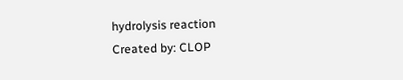hydrolysis reaction
Created by: CLOP